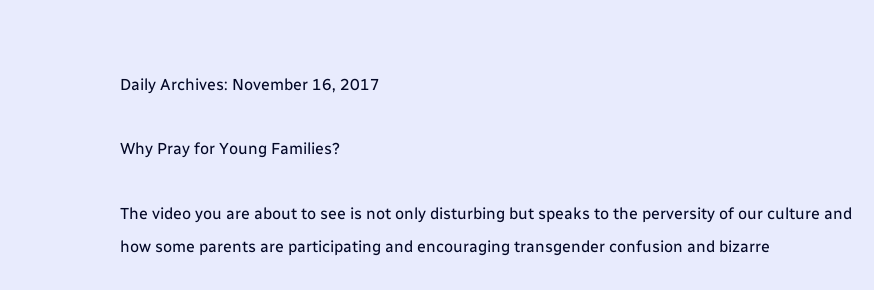Daily Archives: November 16, 2017

Why Pray for Young Families?

The video you are about to see is not only disturbing but speaks to the perversity of our culture and how some parents are participating and encouraging transgender confusion and bizarre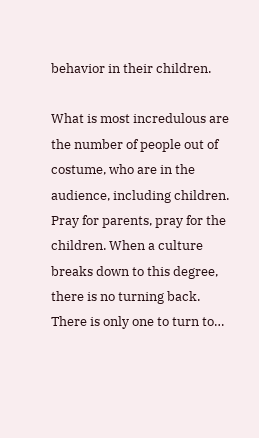behavior in their children.

What is most incredulous are the number of people out of costume, who are in the audience, including children. Pray for parents, pray for the children. When a culture breaks down to this degree, there is no turning back. There is only one to turn to…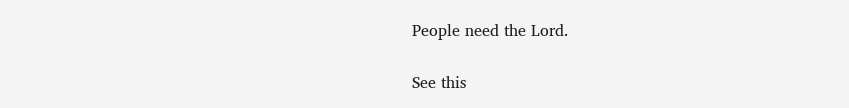People need the Lord.

See this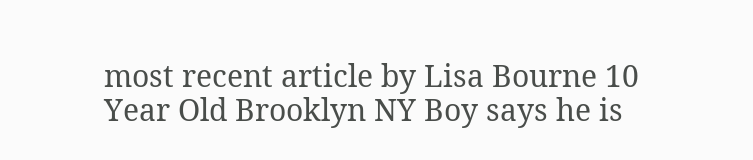most recent article by Lisa Bourne 10 Year Old Brooklyn NY Boy says he is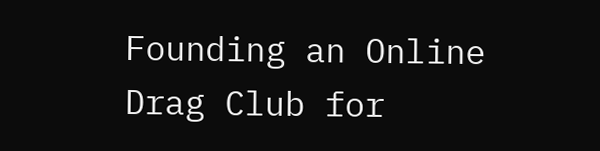Founding an Online Drag Club for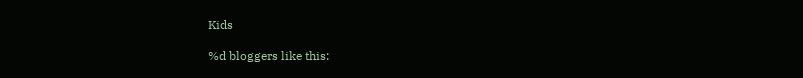Kids

%d bloggers like this: